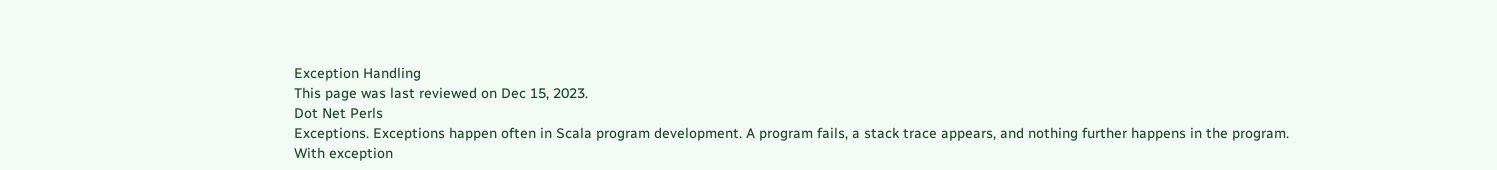Exception Handling
This page was last reviewed on Dec 15, 2023.
Dot Net Perls
Exceptions. Exceptions happen often in Scala program development. A program fails, a stack trace appears, and nothing further happens in the program.
With exception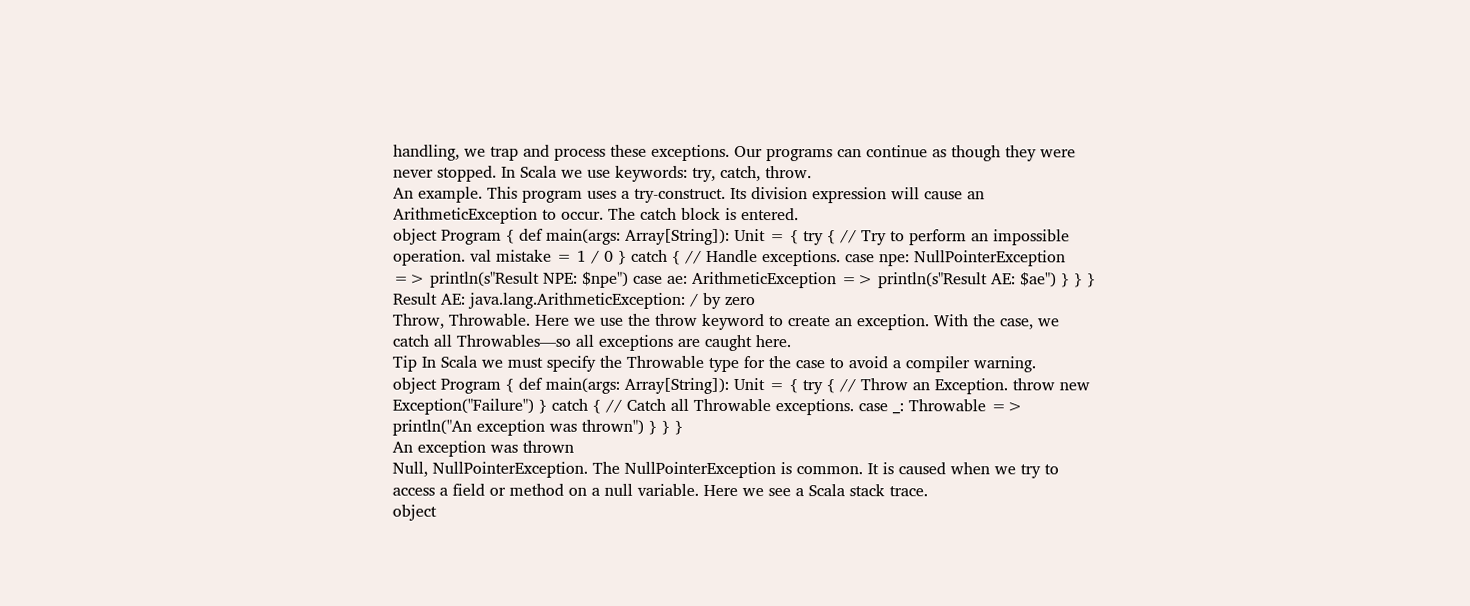handling, we trap and process these exceptions. Our programs can continue as though they were never stopped. In Scala we use keywords: try, catch, throw.
An example. This program uses a try-construct. Its division expression will cause an ArithmeticException to occur. The catch block is entered.
object Program { def main(args: Array[String]): Unit = { try { // Try to perform an impossible operation. val mistake = 1 / 0 } catch { // Handle exceptions. case npe: NullPointerException => println(s"Result NPE: $npe") case ae: ArithmeticException => println(s"Result AE: $ae") } } }
Result AE: java.lang.ArithmeticException: / by zero
Throw, Throwable. Here we use the throw keyword to create an exception. With the case, we catch all Throwables—so all exceptions are caught here.
Tip In Scala we must specify the Throwable type for the case to avoid a compiler warning.
object Program { def main(args: Array[String]): Unit = { try { // Throw an Exception. throw new Exception("Failure") } catch { // Catch all Throwable exceptions. case _: Throwable => println("An exception was thrown") } } }
An exception was thrown
Null, NullPointerException. The NullPointerException is common. It is caused when we try to access a field or method on a null variable. Here we see a Scala stack trace.
object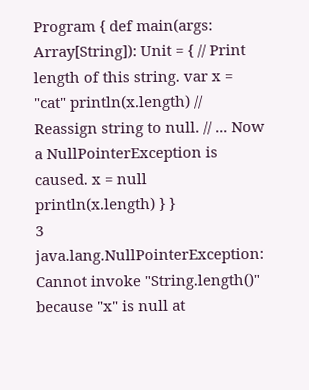Program { def main(args: Array[String]): Unit = { // Print length of this string. var x = "cat" println(x.length) // Reassign string to null. // ... Now a NullPointerException is caused. x = null println(x.length) } }
3 java.lang.NullPointerException: Cannot invoke "String.length()" because "x" is null at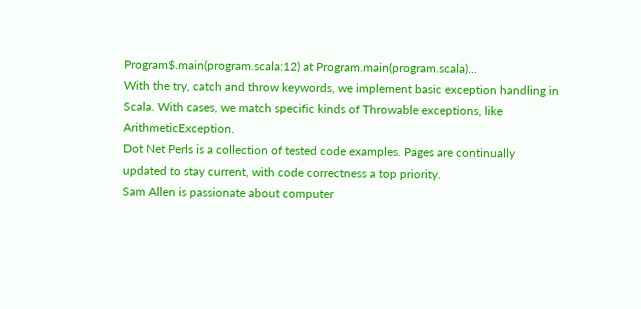Program$.main(program.scala:12) at Program.main(program.scala)...
With the try, catch and throw keywords, we implement basic exception handling in Scala. With cases, we match specific kinds of Throwable exceptions, like ArithmeticException.
Dot Net Perls is a collection of tested code examples. Pages are continually updated to stay current, with code correctness a top priority.
Sam Allen is passionate about computer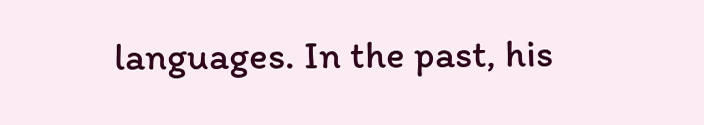languages. In the past, his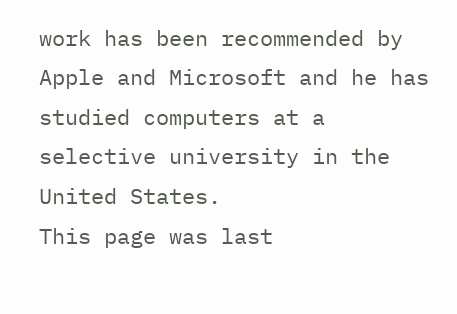work has been recommended by Apple and Microsoft and he has studied computers at a selective university in the United States.
This page was last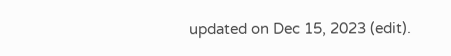updated on Dec 15, 2023 (edit).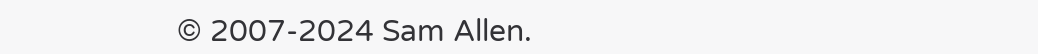© 2007-2024 Sam Allen.